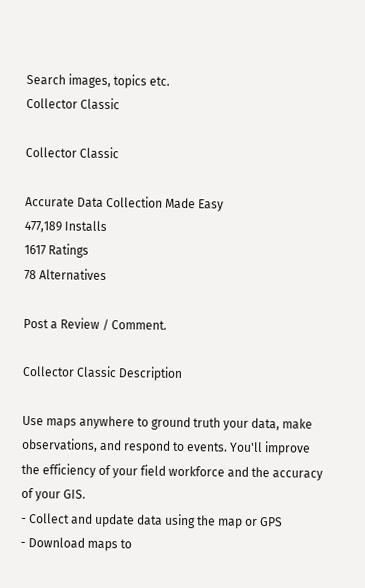Search images, topics etc.
Collector Classic

Collector Classic

Accurate Data Collection Made Easy
477,189 Installs
1617 Ratings
78 Alternatives

Post a Review / Comment.

Collector Classic Description

Use maps anywhere to ground truth your data, make observations, and respond to events. You'll improve the efficiency of your field workforce and the accuracy of your GIS.
- Collect and update data using the map or GPS
- Download maps to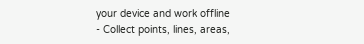your device and work offline
- Collect points, lines, areas,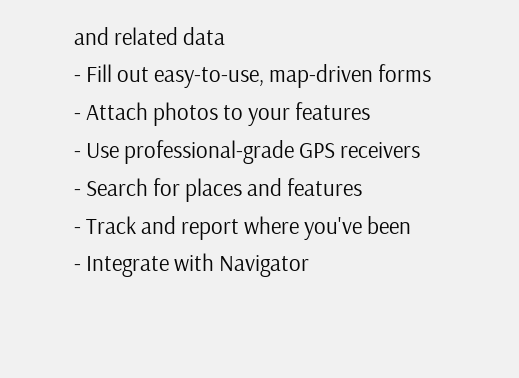and related data
- Fill out easy-to-use, map-driven forms
- Attach photos to your features
- Use professional-grade GPS receivers
- Search for places and features
- Track and report where you've been
- Integrate with Navigator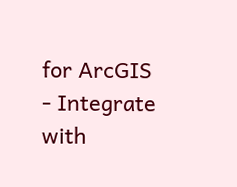for ArcGIS
- Integrate with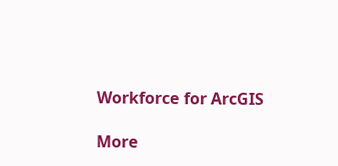Workforce for ArcGIS

More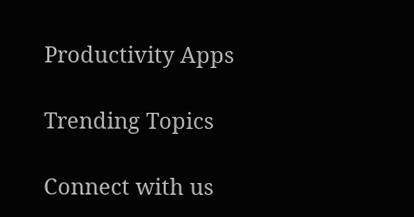Productivity Apps

Trending Topics

Connect with us